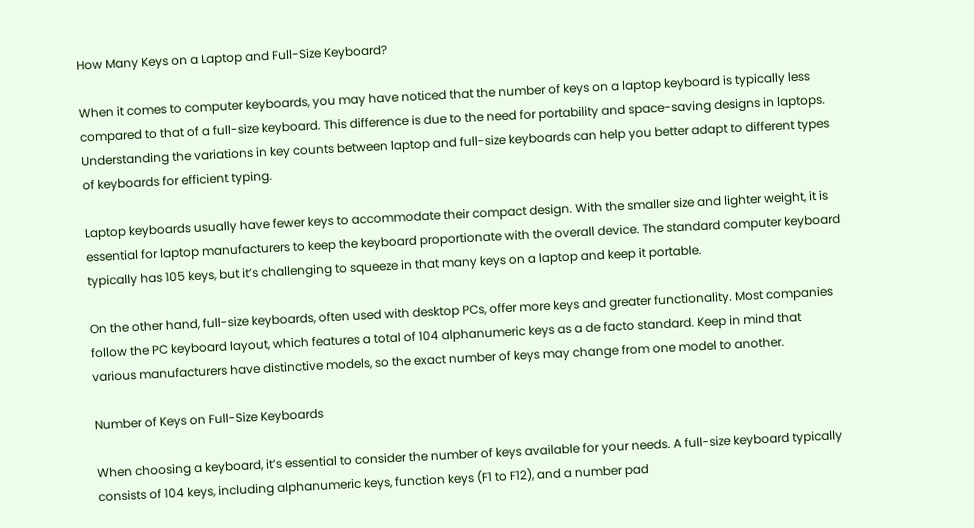How Many Keys on a Laptop and Full-Size Keyboard?

When it comes to computer keyboards, you may have noticed that the number of keys on a laptop keyboard is typically less compared to that of a full-size keyboard. This difference is due to the need for portability and space-saving designs in laptops. Understanding the variations in key counts between laptop and full-size keyboards can help you better adapt to different types of keyboards for efficient typing.

Laptop keyboards usually have fewer keys to accommodate their compact design. With the smaller size and lighter weight, it is essential for laptop manufacturers to keep the keyboard proportionate with the overall device. The standard computer keyboard typically has 105 keys, but it’s challenging to squeeze in that many keys on a laptop and keep it portable.

On the other hand, full-size keyboards, often used with desktop PCs, offer more keys and greater functionality. Most companies follow the PC keyboard layout, which features a total of 104 alphanumeric keys as a de facto standard. Keep in mind that various manufacturers have distinctive models, so the exact number of keys may change from one model to another.

Number of Keys on Full-Size Keyboards

When choosing a keyboard, it’s essential to consider the number of keys available for your needs. A full-size keyboard typically consists of 104 keys, including alphanumeric keys, function keys (F1 to F12), and a number pad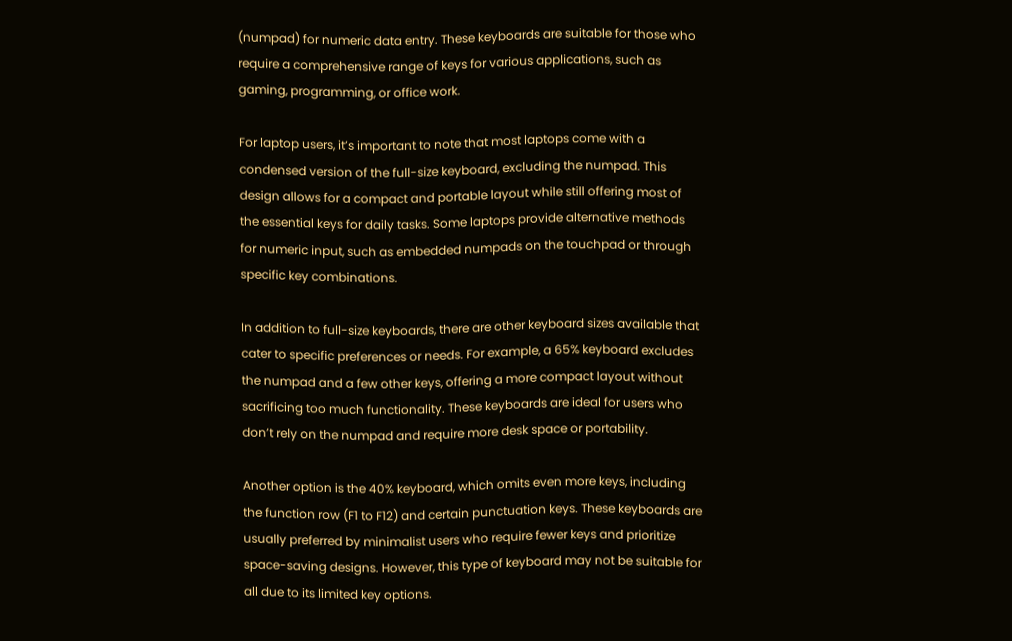(numpad) for numeric data entry. These keyboards are suitable for those who require a comprehensive range of keys for various applications, such as gaming, programming, or office work.

For laptop users, it’s important to note that most laptops come with a condensed version of the full-size keyboard, excluding the numpad. This design allows for a compact and portable layout while still offering most of the essential keys for daily tasks. Some laptops provide alternative methods for numeric input, such as embedded numpads on the touchpad or through specific key combinations.

In addition to full-size keyboards, there are other keyboard sizes available that cater to specific preferences or needs. For example, a 65% keyboard excludes the numpad and a few other keys, offering a more compact layout without sacrificing too much functionality. These keyboards are ideal for users who don’t rely on the numpad and require more desk space or portability.

Another option is the 40% keyboard, which omits even more keys, including the function row (F1 to F12) and certain punctuation keys. These keyboards are usually preferred by minimalist users who require fewer keys and prioritize space-saving designs. However, this type of keyboard may not be suitable for all due to its limited key options.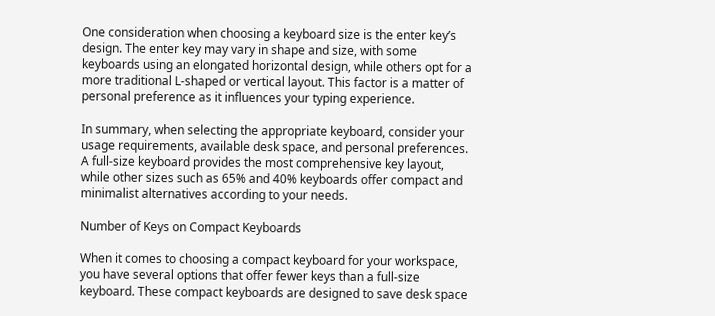One consideration when choosing a keyboard size is the enter key’s design. The enter key may vary in shape and size, with some keyboards using an elongated horizontal design, while others opt for a more traditional L-shaped or vertical layout. This factor is a matter of personal preference as it influences your typing experience.

In summary, when selecting the appropriate keyboard, consider your usage requirements, available desk space, and personal preferences. A full-size keyboard provides the most comprehensive key layout, while other sizes such as 65% and 40% keyboards offer compact and minimalist alternatives according to your needs.

Number of Keys on Compact Keyboards

When it comes to choosing a compact keyboard for your workspace, you have several options that offer fewer keys than a full-size keyboard. These compact keyboards are designed to save desk space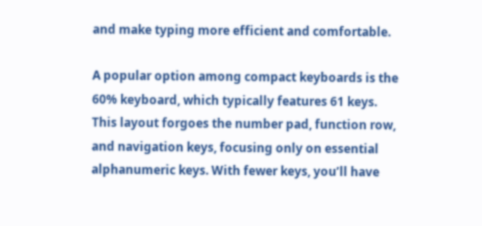and make typing more efficient and comfortable.

A popular option among compact keyboards is the 60% keyboard, which typically features 61 keys. This layout forgoes the number pad, function row, and navigation keys, focusing only on essential alphanumeric keys. With fewer keys, you’ll have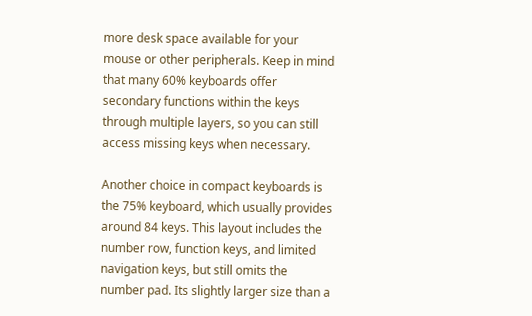more desk space available for your mouse or other peripherals. Keep in mind that many 60% keyboards offer secondary functions within the keys through multiple layers, so you can still access missing keys when necessary.

Another choice in compact keyboards is the 75% keyboard, which usually provides around 84 keys. This layout includes the number row, function keys, and limited navigation keys, but still omits the number pad. Its slightly larger size than a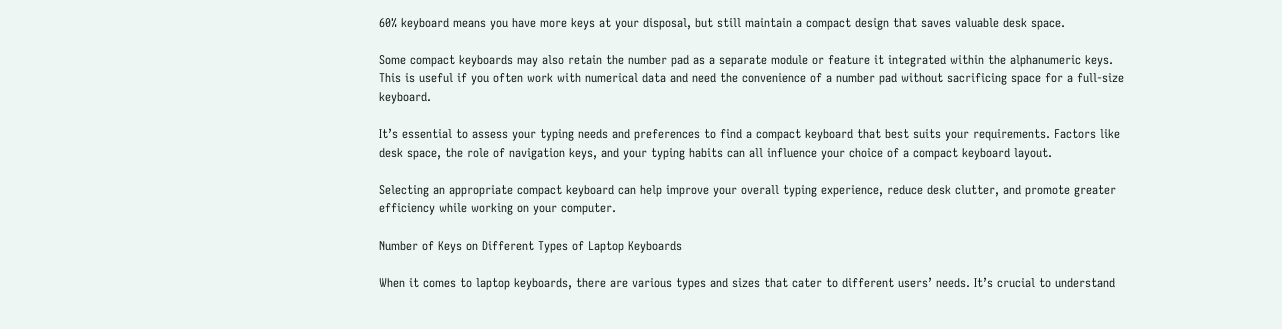60% keyboard means you have more keys at your disposal, but still maintain a compact design that saves valuable desk space.

Some compact keyboards may also retain the number pad as a separate module or feature it integrated within the alphanumeric keys. This is useful if you often work with numerical data and need the convenience of a number pad without sacrificing space for a full-size keyboard.

It’s essential to assess your typing needs and preferences to find a compact keyboard that best suits your requirements. Factors like desk space, the role of navigation keys, and your typing habits can all influence your choice of a compact keyboard layout.

Selecting an appropriate compact keyboard can help improve your overall typing experience, reduce desk clutter, and promote greater efficiency while working on your computer.

Number of Keys on Different Types of Laptop Keyboards

When it comes to laptop keyboards, there are various types and sizes that cater to different users’ needs. It’s crucial to understand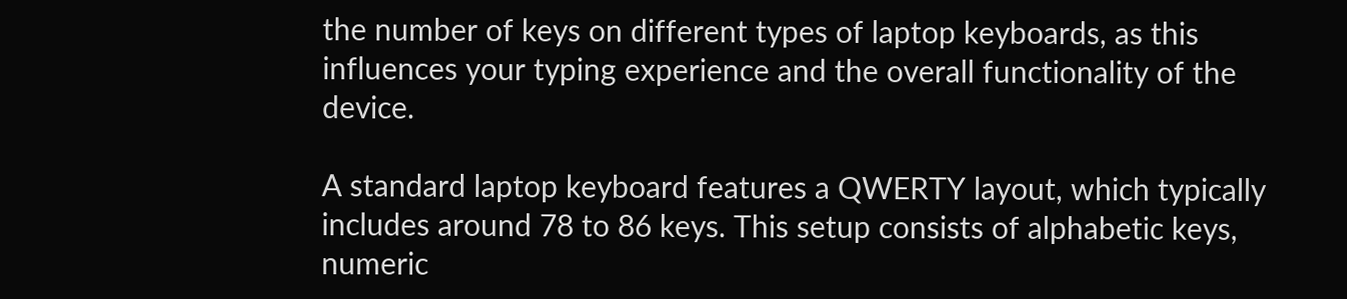the number of keys on different types of laptop keyboards, as this influences your typing experience and the overall functionality of the device.

A standard laptop keyboard features a QWERTY layout, which typically includes around 78 to 86 keys. This setup consists of alphabetic keys, numeric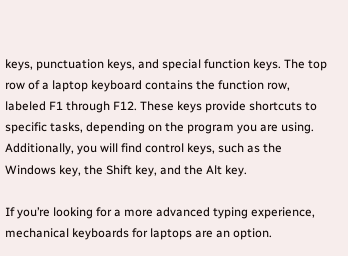keys, punctuation keys, and special function keys. The top row of a laptop keyboard contains the function row, labeled F1 through F12. These keys provide shortcuts to specific tasks, depending on the program you are using. Additionally, you will find control keys, such as the Windows key, the Shift key, and the Alt key.

If you’re looking for a more advanced typing experience, mechanical keyboards for laptops are an option.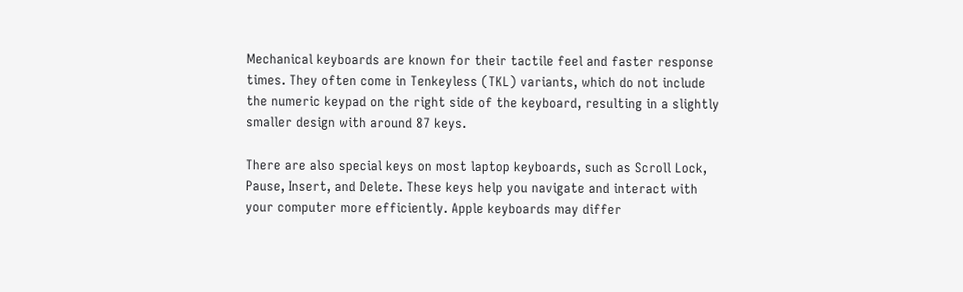Mechanical keyboards are known for their tactile feel and faster response times. They often come in Tenkeyless (TKL) variants, which do not include the numeric keypad on the right side of the keyboard, resulting in a slightly smaller design with around 87 keys.

There are also special keys on most laptop keyboards, such as Scroll Lock, Pause, Insert, and Delete. These keys help you navigate and interact with your computer more efficiently. Apple keyboards may differ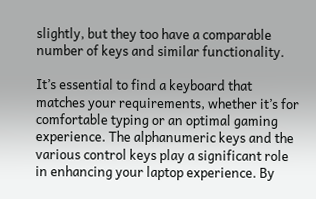slightly, but they too have a comparable number of keys and similar functionality.

It’s essential to find a keyboard that matches your requirements, whether it’s for comfortable typing or an optimal gaming experience. The alphanumeric keys and the various control keys play a significant role in enhancing your laptop experience. By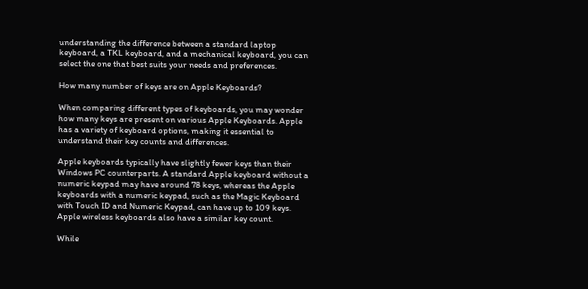understanding the difference between a standard laptop keyboard, a TKL keyboard, and a mechanical keyboard, you can select the one that best suits your needs and preferences.

How many number of keys are on Apple Keyboards?

When comparing different types of keyboards, you may wonder how many keys are present on various Apple Keyboards. Apple has a variety of keyboard options, making it essential to understand their key counts and differences.

Apple keyboards typically have slightly fewer keys than their Windows PC counterparts. A standard Apple keyboard without a numeric keypad may have around 78 keys, whereas the Apple keyboards with a numeric keypad, such as the Magic Keyboard with Touch ID and Numeric Keypad, can have up to 109 keys. Apple wireless keyboards also have a similar key count.

While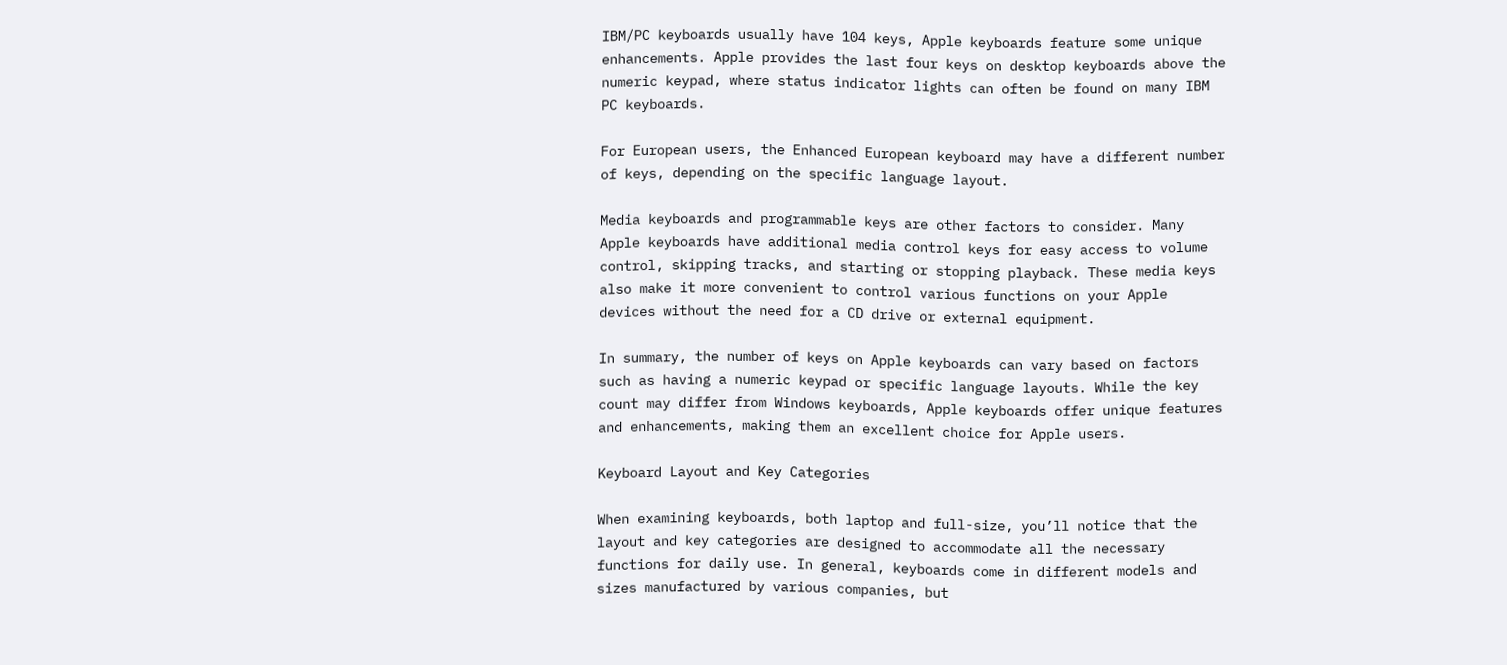IBM/PC keyboards usually have 104 keys, Apple keyboards feature some unique enhancements. Apple provides the last four keys on desktop keyboards above the numeric keypad, where status indicator lights can often be found on many IBM PC keyboards.

For European users, the Enhanced European keyboard may have a different number of keys, depending on the specific language layout.

Media keyboards and programmable keys are other factors to consider. Many Apple keyboards have additional media control keys for easy access to volume control, skipping tracks, and starting or stopping playback. These media keys also make it more convenient to control various functions on your Apple devices without the need for a CD drive or external equipment.

In summary, the number of keys on Apple keyboards can vary based on factors such as having a numeric keypad or specific language layouts. While the key count may differ from Windows keyboards, Apple keyboards offer unique features and enhancements, making them an excellent choice for Apple users.

Keyboard Layout and Key Categories

When examining keyboards, both laptop and full-size, you’ll notice that the layout and key categories are designed to accommodate all the necessary functions for daily use. In general, keyboards come in different models and sizes manufactured by various companies, but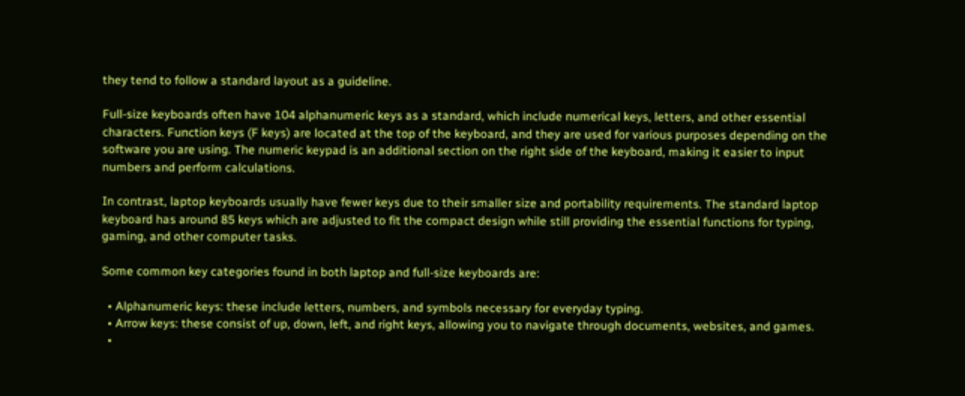they tend to follow a standard layout as a guideline.

Full-size keyboards often have 104 alphanumeric keys as a standard, which include numerical keys, letters, and other essential characters. Function keys (F keys) are located at the top of the keyboard, and they are used for various purposes depending on the software you are using. The numeric keypad is an additional section on the right side of the keyboard, making it easier to input numbers and perform calculations.

In contrast, laptop keyboards usually have fewer keys due to their smaller size and portability requirements. The standard laptop keyboard has around 85 keys which are adjusted to fit the compact design while still providing the essential functions for typing, gaming, and other computer tasks.

Some common key categories found in both laptop and full-size keyboards are:

  • Alphanumeric keys: these include letters, numbers, and symbols necessary for everyday typing.
  • Arrow keys: these consist of up, down, left, and right keys, allowing you to navigate through documents, websites, and games.
  •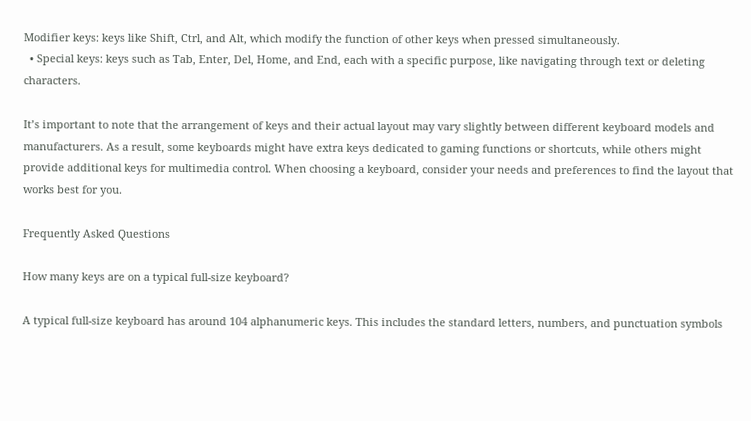Modifier keys: keys like Shift, Ctrl, and Alt, which modify the function of other keys when pressed simultaneously.
  • Special keys: keys such as Tab, Enter, Del, Home, and End, each with a specific purpose, like navigating through text or deleting characters.

It’s important to note that the arrangement of keys and their actual layout may vary slightly between different keyboard models and manufacturers. As a result, some keyboards might have extra keys dedicated to gaming functions or shortcuts, while others might provide additional keys for multimedia control. When choosing a keyboard, consider your needs and preferences to find the layout that works best for you.

Frequently Asked Questions

How many keys are on a typical full-size keyboard?

A typical full-size keyboard has around 104 alphanumeric keys. This includes the standard letters, numbers, and punctuation symbols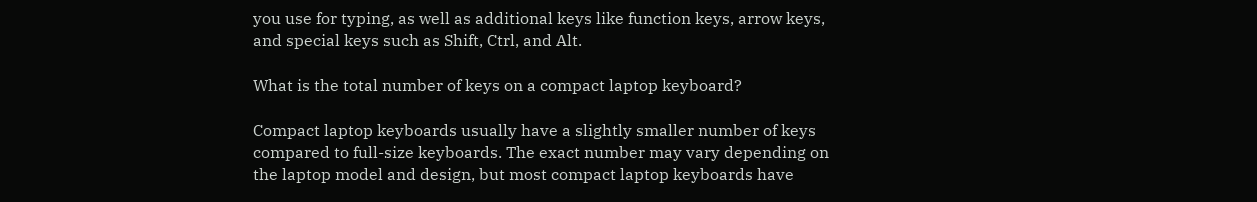you use for typing, as well as additional keys like function keys, arrow keys, and special keys such as Shift, Ctrl, and Alt.

What is the total number of keys on a compact laptop keyboard?

Compact laptop keyboards usually have a slightly smaller number of keys compared to full-size keyboards. The exact number may vary depending on the laptop model and design, but most compact laptop keyboards have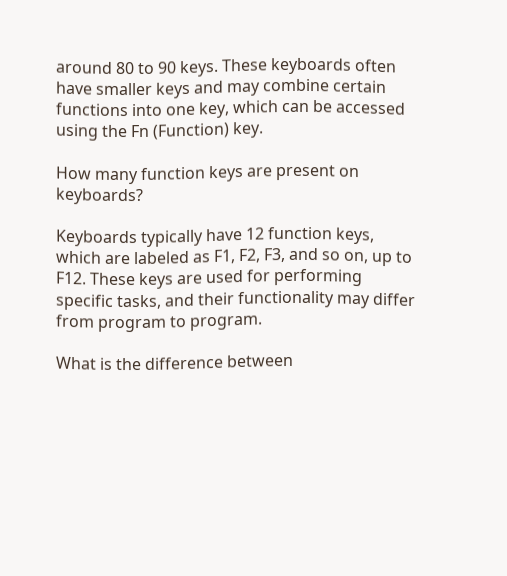around 80 to 90 keys. These keyboards often have smaller keys and may combine certain functions into one key, which can be accessed using the Fn (Function) key.

How many function keys are present on keyboards?

Keyboards typically have 12 function keys, which are labeled as F1, F2, F3, and so on, up to F12. These keys are used for performing specific tasks, and their functionality may differ from program to program.

What is the difference between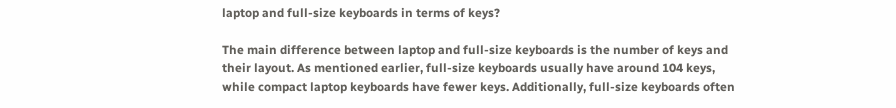laptop and full-size keyboards in terms of keys?

The main difference between laptop and full-size keyboards is the number of keys and their layout. As mentioned earlier, full-size keyboards usually have around 104 keys, while compact laptop keyboards have fewer keys. Additionally, full-size keyboards often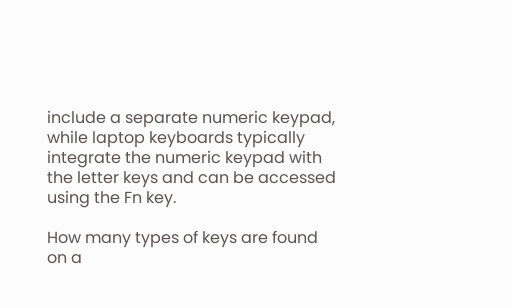include a separate numeric keypad, while laptop keyboards typically integrate the numeric keypad with the letter keys and can be accessed using the Fn key.

How many types of keys are found on a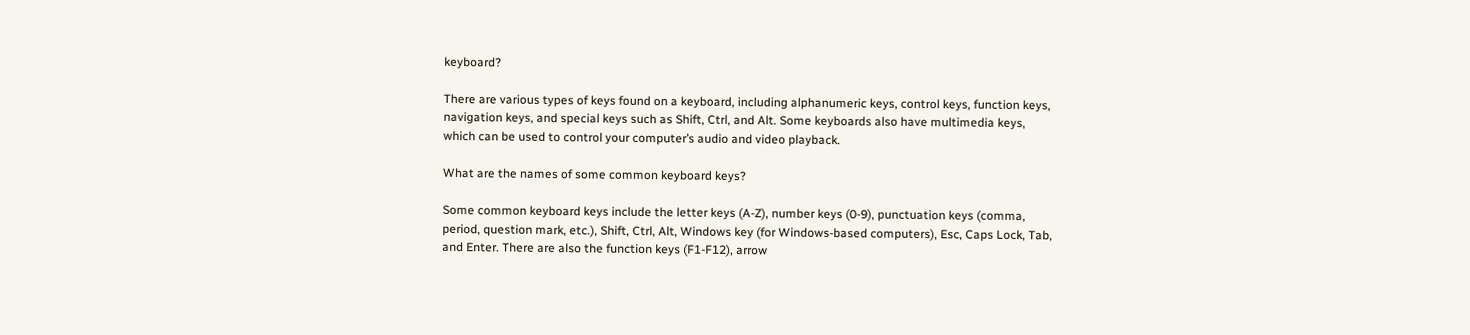keyboard?

There are various types of keys found on a keyboard, including alphanumeric keys, control keys, function keys, navigation keys, and special keys such as Shift, Ctrl, and Alt. Some keyboards also have multimedia keys, which can be used to control your computer’s audio and video playback.

What are the names of some common keyboard keys?

Some common keyboard keys include the letter keys (A-Z), number keys (0-9), punctuation keys (comma, period, question mark, etc.), Shift, Ctrl, Alt, Windows key (for Windows-based computers), Esc, Caps Lock, Tab, and Enter. There are also the function keys (F1-F12), arrow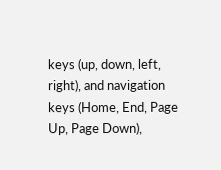keys (up, down, left, right), and navigation keys (Home, End, Page Up, Page Down),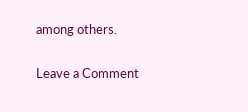among others.

Leave a Comment